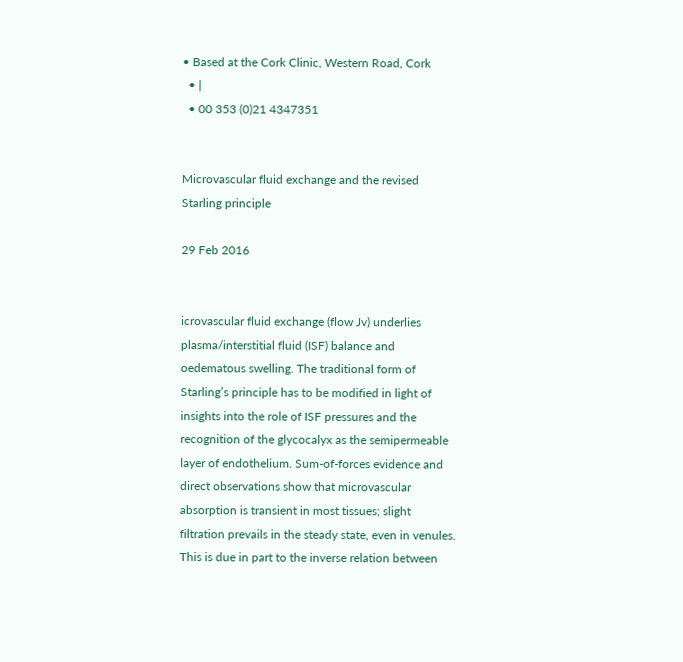• Based at the Cork Clinic, Western Road, Cork
  • |
  • 00 353 (0)21 4347351


Microvascular fluid exchange and the revised Starling principle

29 Feb 2016


icrovascular fluid exchange (flow Jv) underlies plasma/interstitial fluid (ISF) balance and oedematous swelling. The traditional form of Starling’s principle has to be modified in light of insights into the role of ISF pressures and the recognition of the glycocalyx as the semipermeable layer of endothelium. Sum-of-forces evidence and direct observations show that microvascular absorption is transient in most tissues; slight filtration prevails in the steady state, even in venules. This is due in part to the inverse relation between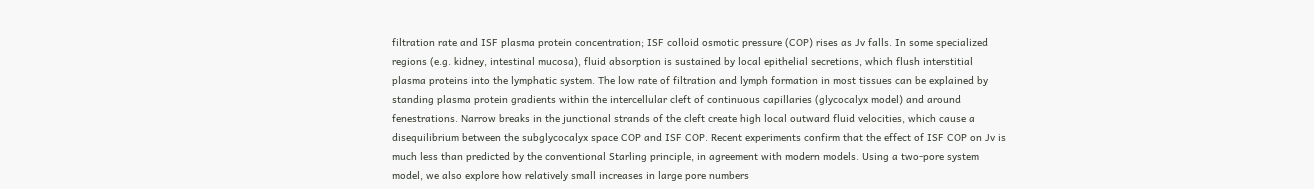filtration rate and ISF plasma protein concentration; ISF colloid osmotic pressure (COP) rises as Jv falls. In some specialized regions (e.g. kidney, intestinal mucosa), fluid absorption is sustained by local epithelial secretions, which flush interstitial plasma proteins into the lymphatic system. The low rate of filtration and lymph formation in most tissues can be explained by standing plasma protein gradients within the intercellular cleft of continuous capillaries (glycocalyx model) and around fenestrations. Narrow breaks in the junctional strands of the cleft create high local outward fluid velocities, which cause a disequilibrium between the subglycocalyx space COP and ISF COP. Recent experiments confirm that the effect of ISF COP on Jv is much less than predicted by the conventional Starling principle, in agreement with modern models. Using a two-pore system model, we also explore how relatively small increases in large pore numbers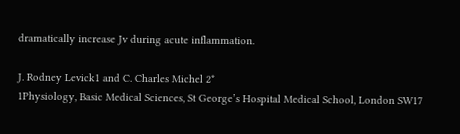dramatically increase Jv during acute inflammation.

J. Rodney Levick1 and C. Charles Michel 2*
1Physiology, Basic Medical Sciences, St George’s Hospital Medical School, London SW17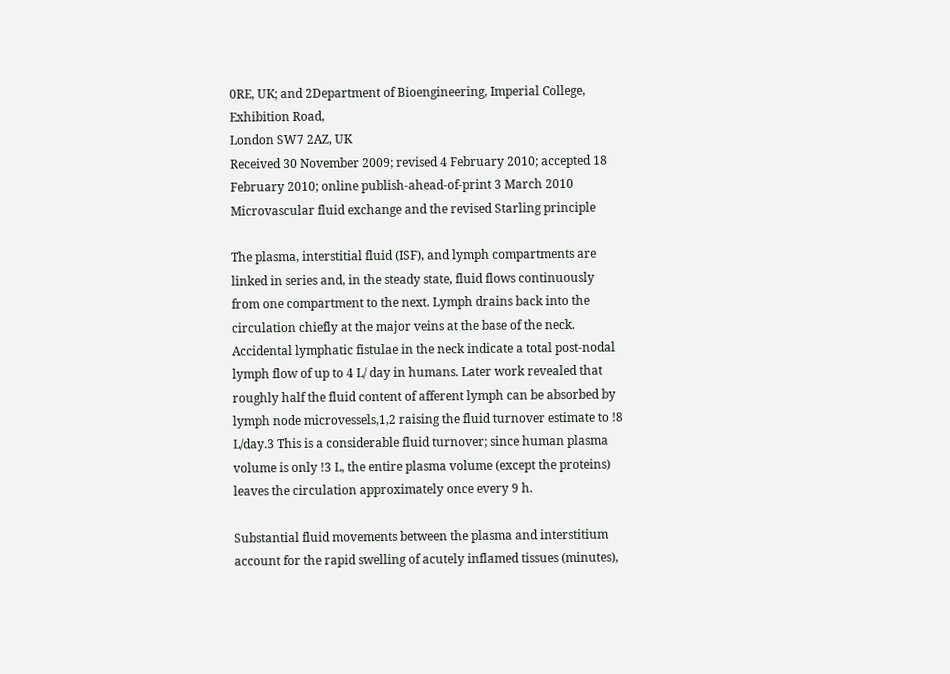0RE, UK; and 2Department of Bioengineering, Imperial College, Exhibition Road,
London SW7 2AZ, UK
Received 30 November 2009; revised 4 February 2010; accepted 18 February 2010; online publish-ahead-of-print 3 March 2010
Microvascular fluid exchange and the revised Starling principle

The plasma, interstitial fluid (ISF), and lymph compartments are linked in series and, in the steady state, fluid flows continuously from one compartment to the next. Lymph drains back into the circulation chiefly at the major veins at the base of the neck. Accidental lymphatic fistulae in the neck indicate a total post-nodal lymph flow of up to 4 L/ day in humans. Later work revealed that roughly half the fluid content of afferent lymph can be absorbed by lymph node microvessels,1,2 raising the fluid turnover estimate to !8 L/day.3 This is a considerable fluid turnover; since human plasma volume is only !3 L, the entire plasma volume (except the proteins) leaves the circulation approximately once every 9 h.

Substantial fluid movements between the plasma and interstitium account for the rapid swelling of acutely inflamed tissues (minutes),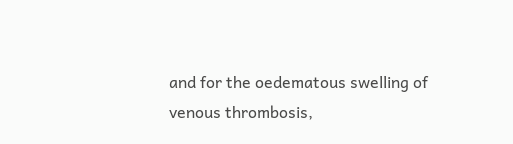and for the oedematous swelling of venous thrombosis,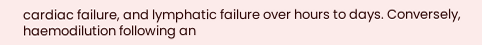cardiac failure, and lymphatic failure over hours to days. Conversely, haemodilution following an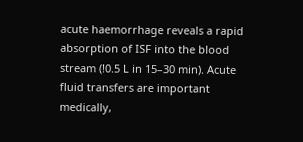acute haemorrhage reveals a rapid absorption of ISF into the blood stream (!0.5 L in 15–30 min). Acute fluid transfers are important medically,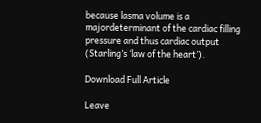because lasma volume is a majordeterminant of the cardiac filling pressure and thus cardiac output (Starling’s ‘law of the heart’).

Download Full Article

Leave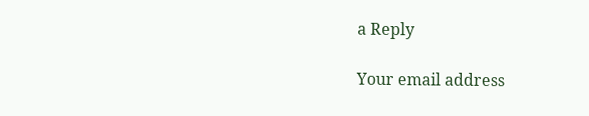a Reply

Your email address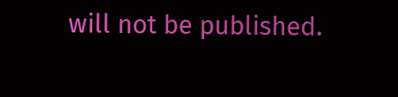will not be published.